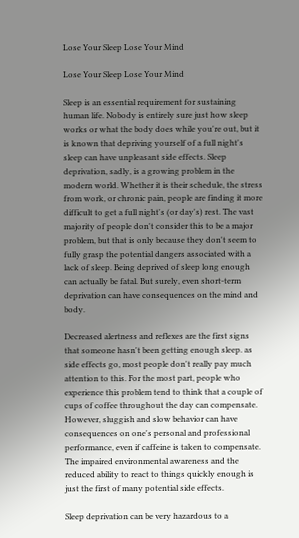Lose Your Sleep Lose Your Mind

Lose Your Sleep Lose Your Mind

Sleep is an essential requirement for sustaining human life. Nobody is entirely sure just how sleep works or what the body does while you're out, but it is known that depriving yourself of a full night's sleep can have unpleasant side effects. Sleep deprivation, sadly, is a growing problem in the modern world. Whether it is their schedule, the stress from work, or chronic pain, people are finding it more difficult to get a full night's (or day's) rest. The vast majority of people don't consider this to be a major problem, but that is only because they don't seem to fully grasp the potential dangers associated with a lack of sleep. Being deprived of sleep long enough can actually be fatal. But surely, even short-term deprivation can have consequences on the mind and body.

Decreased alertness and reflexes are the first signs that someone hasn't been getting enough sleep. as side effects go, most people don't really pay much attention to this. For the most part, people who experience this problem tend to think that a couple of cups of coffee throughout the day can compensate. However, sluggish and slow behavior can have consequences on one's personal and professional performance, even if caffeine is taken to compensate. The impaired environmental awareness and the reduced ability to react to things quickly enough is just the first of many potential side effects.

Sleep deprivation can be very hazardous to a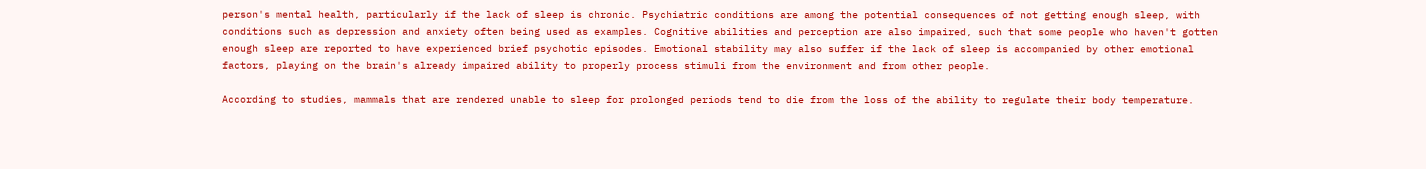person's mental health, particularly if the lack of sleep is chronic. Psychiatric conditions are among the potential consequences of not getting enough sleep, with conditions such as depression and anxiety often being used as examples. Cognitive abilities and perception are also impaired, such that some people who haven't gotten enough sleep are reported to have experienced brief psychotic episodes. Emotional stability may also suffer if the lack of sleep is accompanied by other emotional factors, playing on the brain's already impaired ability to properly process stimuli from the environment and from other people.

According to studies, mammals that are rendered unable to sleep for prolonged periods tend to die from the loss of the ability to regulate their body temperature.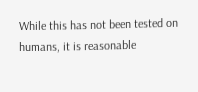While this has not been tested on humans, it is reasonable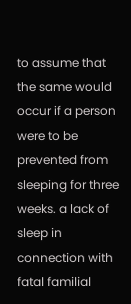to assume that the same would occur if a person were to be prevented from sleeping for three weeks. a lack of sleep in connection with fatal familial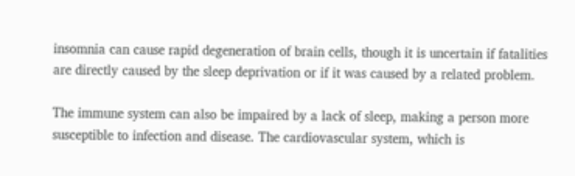insomnia can cause rapid degeneration of brain cells, though it is uncertain if fatalities are directly caused by the sleep deprivation or if it was caused by a related problem.

The immune system can also be impaired by a lack of sleep, making a person more susceptible to infection and disease. The cardiovascular system, which is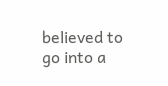believed to go into a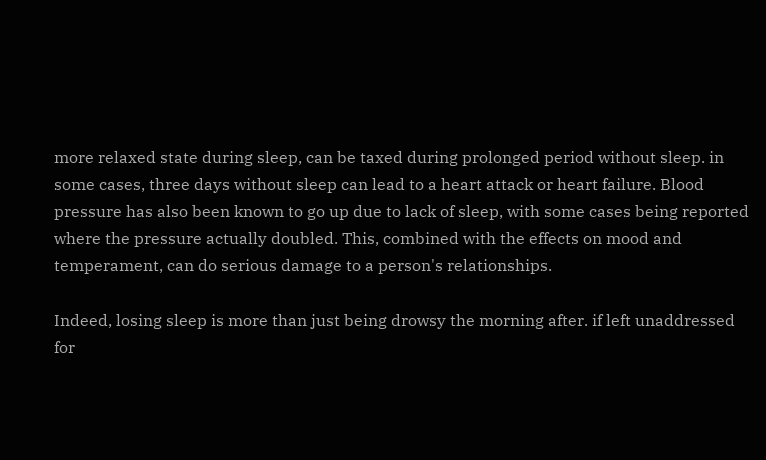more relaxed state during sleep, can be taxed during prolonged period without sleep. in some cases, three days without sleep can lead to a heart attack or heart failure. Blood pressure has also been known to go up due to lack of sleep, with some cases being reported where the pressure actually doubled. This, combined with the effects on mood and temperament, can do serious damage to a person's relationships.

Indeed, losing sleep is more than just being drowsy the morning after. if left unaddressed for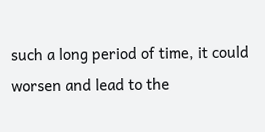such a long period of time, it could worsen and lead to the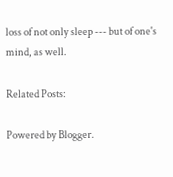loss of not only sleep --- but of one's mind, as well.

Related Posts:

Powered by Blogger.